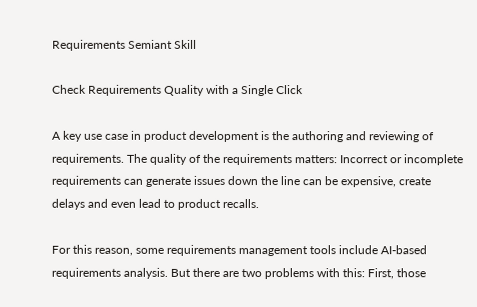Requirements Semiant Skill

Check Requirements Quality with a Single Click

A key use case in product development is the authoring and reviewing of requirements. The quality of the requirements matters: Incorrect or incomplete requirements can generate issues down the line can be expensive, create delays and even lead to product recalls.

For this reason, some requirements management tools include AI-based requirements analysis. But there are two problems with this: First, those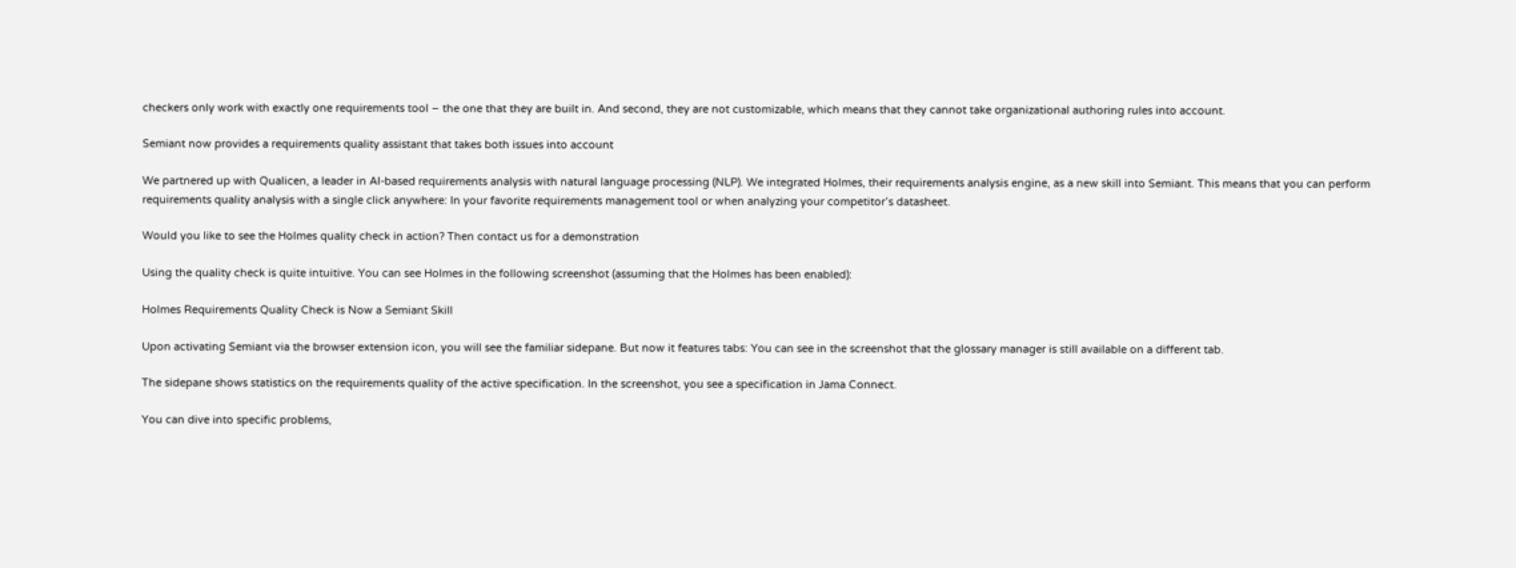checkers only work with exactly one requirements tool – the one that they are built in. And second, they are not customizable, which means that they cannot take organizational authoring rules into account.

Semiant now provides a requirements quality assistant that takes both issues into account

We partnered up with Qualicen, a leader in AI-based requirements analysis with natural language processing (NLP). We integrated Holmes, their requirements analysis engine, as a new skill into Semiant. This means that you can perform requirements quality analysis with a single click anywhere: In your favorite requirements management tool or when analyzing your competitor’s datasheet.

Would you like to see the Holmes quality check in action? Then contact us for a demonstration

Using the quality check is quite intuitive. You can see Holmes in the following screenshot (assuming that the Holmes has been enabled):

Holmes Requirements Quality Check is Now a Semiant Skill

Upon activating Semiant via the browser extension icon, you will see the familiar sidepane. But now it features tabs: You can see in the screenshot that the glossary manager is still available on a different tab.

The sidepane shows statistics on the requirements quality of the active specification. In the screenshot, you see a specification in Jama Connect.

You can dive into specific problems,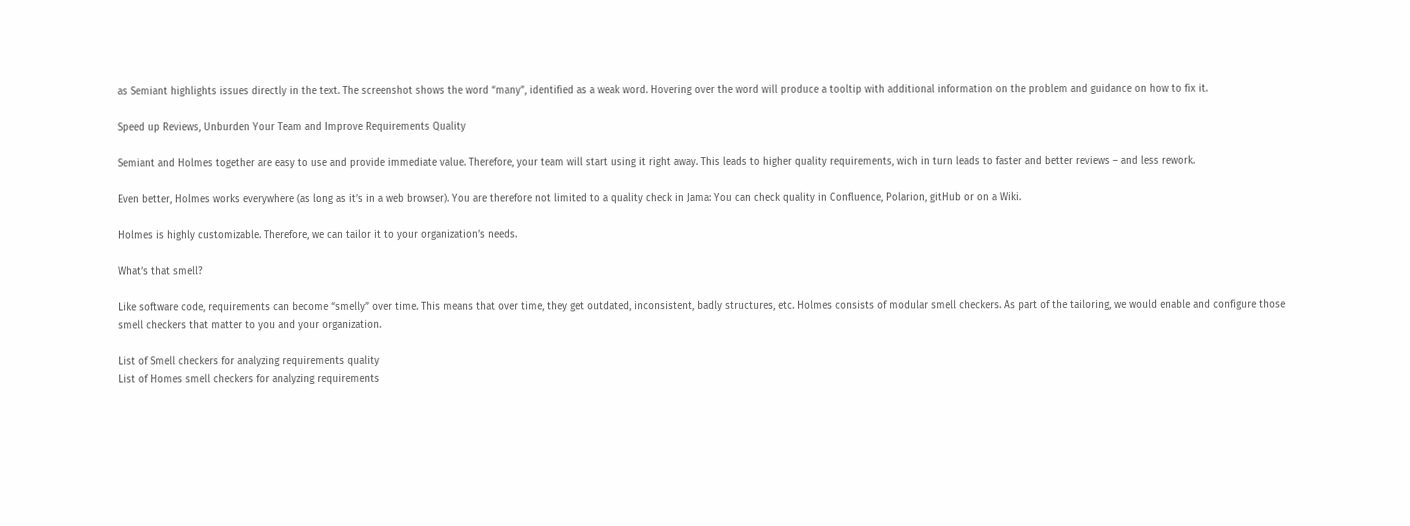as Semiant highlights issues directly in the text. The screenshot shows the word “many”, identified as a weak word. Hovering over the word will produce a tooltip with additional information on the problem and guidance on how to fix it.

Speed up Reviews, Unburden Your Team and Improve Requirements Quality

Semiant and Holmes together are easy to use and provide immediate value. Therefore, your team will start using it right away. This leads to higher quality requirements, wich in turn leads to faster and better reviews – and less rework.

Even better, Holmes works everywhere (as long as it’s in a web browser). You are therefore not limited to a quality check in Jama: You can check quality in Confluence, Polarion, gitHub or on a Wiki.

Holmes is highly customizable. Therefore, we can tailor it to your organization’s needs.

What’s that smell?

Like software code, requirements can become “smelly” over time. This means that over time, they get outdated, inconsistent, badly structures, etc. Holmes consists of modular smell checkers. As part of the tailoring, we would enable and configure those smell checkers that matter to you and your organization.

List of Smell checkers for analyzing requirements quality
List of Homes smell checkers for analyzing requirements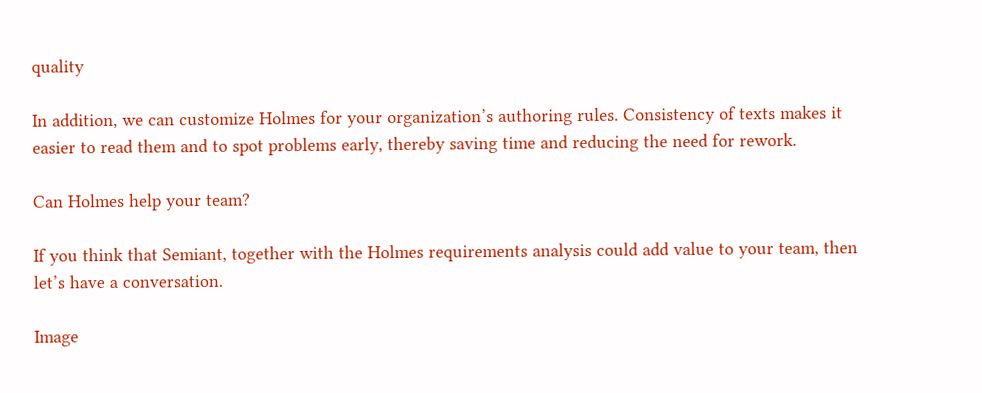quality

In addition, we can customize Holmes for your organization’s authoring rules. Consistency of texts makes it easier to read them and to spot problems early, thereby saving time and reducing the need for rework.

Can Holmes help your team?

If you think that Semiant, together with the Holmes requirements analysis could add value to your team, then let’s have a conversation.

Image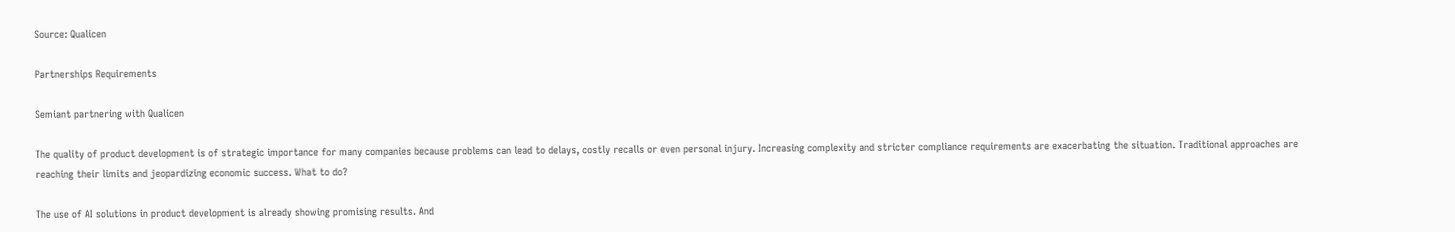Source: Qualicen

Partnerships Requirements

Semiant partnering with Qualicen

The quality of product development is of strategic importance for many companies because problems can lead to delays, costly recalls or even personal injury. Increasing complexity and stricter compliance requirements are exacerbating the situation. Traditional approaches are reaching their limits and jeopardizing economic success. What to do?

The use of AI solutions in product development is already showing promising results. And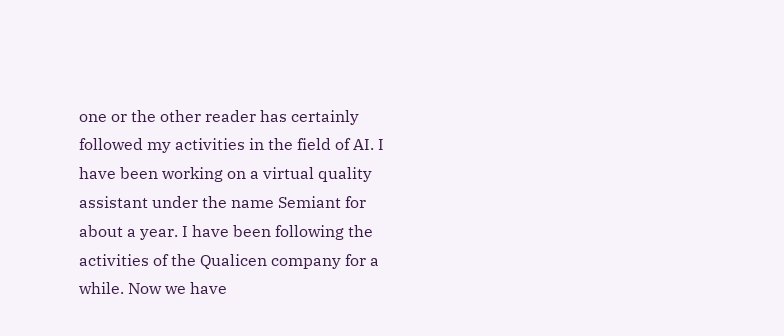one or the other reader has certainly followed my activities in the field of AI. I have been working on a virtual quality assistant under the name Semiant for about a year. I have been following the activities of the Qualicen company for a while. Now we have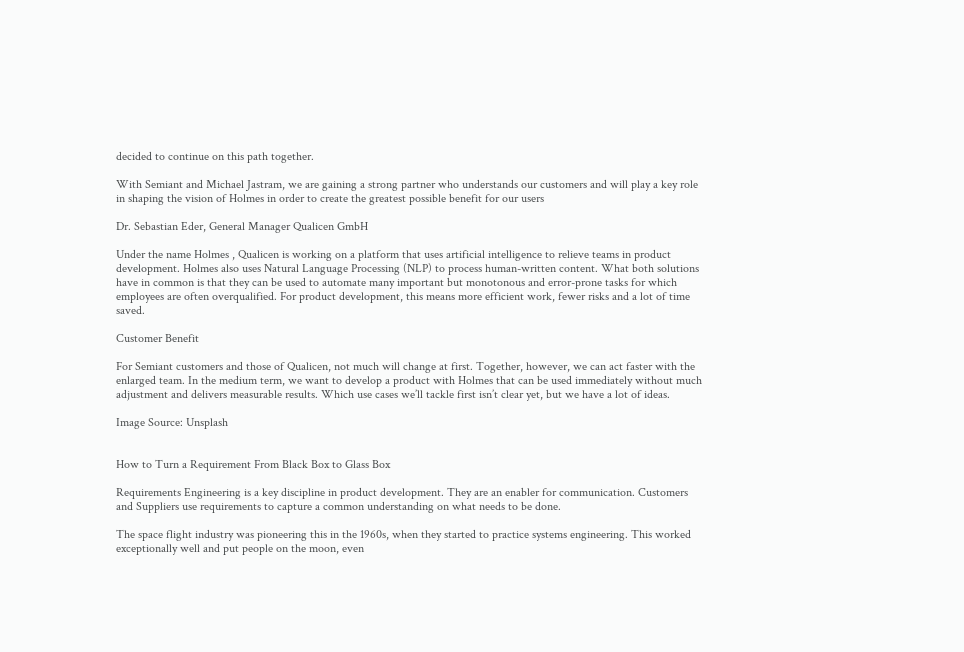decided to continue on this path together.

With Semiant and Michael Jastram, we are gaining a strong partner who understands our customers and will play a key role in shaping the vision of Holmes in order to create the greatest possible benefit for our users

Dr. Sebastian Eder, General Manager Qualicen GmbH

Under the name Holmes , Qualicen is working on a platform that uses artificial intelligence to relieve teams in product development. Holmes also uses Natural Language Processing (NLP) to process human-written content. What both solutions have in common is that they can be used to automate many important but monotonous and error-prone tasks for which employees are often overqualified. For product development, this means more efficient work, fewer risks and a lot of time saved.

Customer Benefit

For Semiant customers and those of Qualicen, not much will change at first. Together, however, we can act faster with the enlarged team. In the medium term, we want to develop a product with Holmes that can be used immediately without much adjustment and delivers measurable results. Which use cases we’ll tackle first isn’t clear yet, but we have a lot of ideas.

Image Source: Unsplash


How to Turn a Requirement From Black Box to Glass Box

Requirements Engineering is a key discipline in product development. They are an enabler for communication. Customers and Suppliers use requirements to capture a common understanding on what needs to be done.

The space flight industry was pioneering this in the 1960s, when they started to practice systems engineering. This worked exceptionally well and put people on the moon, even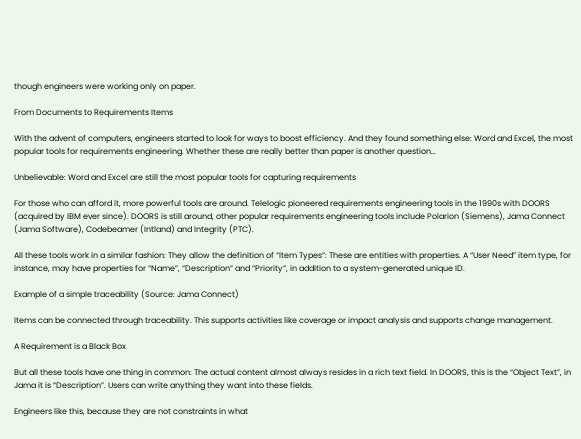though engineers were working only on paper.

From Documents to Requirements Items

With the advent of computers, engineers started to look for ways to boost efficiency. And they found something else: Word and Excel, the most popular tools for requirements engineering. Whether these are really better than paper is another question…

Unbelievable: Word and Excel are still the most popular tools for capturing requirements

For those who can afford it, more powerful tools are around. Telelogic pioneered requirements engineering tools in the 1990s with DOORS (acquired by IBM ever since). DOORS is still around, other popular requirements engineering tools include Polarion (Siemens), Jama Connect (Jama Software), Codebeamer (Intland) and Integrity (PTC).

All these tools work in a similar fashion: They allow the definition of “Item Types”: These are entities with properties. A “User Need” item type, for instance, may have properties for “Name”, “Description” and “Priority”, in addition to a system-generated unique ID.

Example of a simple traceability (Source: Jama Connect)

Items can be connected through traceability. This supports activities like coverage or impact analysis and supports change management.

A Requirement is a Black Box

But all these tools have one thing in common: The actual content almost always resides in a rich text field. In DOORS, this is the “Object Text”, in Jama it is “Description”. Users can write anything they want into these fields.

Engineers like this, because they are not constraints in what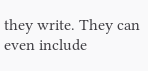they write. They can even include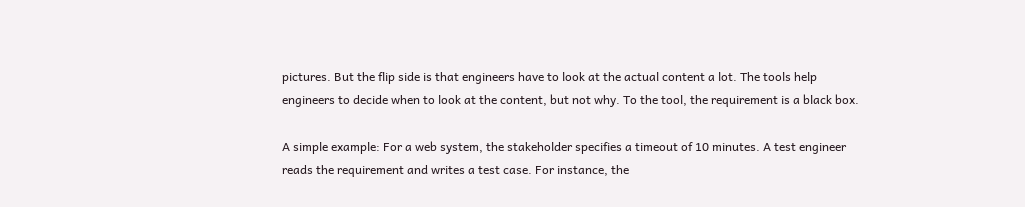pictures. But the flip side is that engineers have to look at the actual content a lot. The tools help engineers to decide when to look at the content, but not why. To the tool, the requirement is a black box.

A simple example: For a web system, the stakeholder specifies a timeout of 10 minutes. A test engineer reads the requirement and writes a test case. For instance, the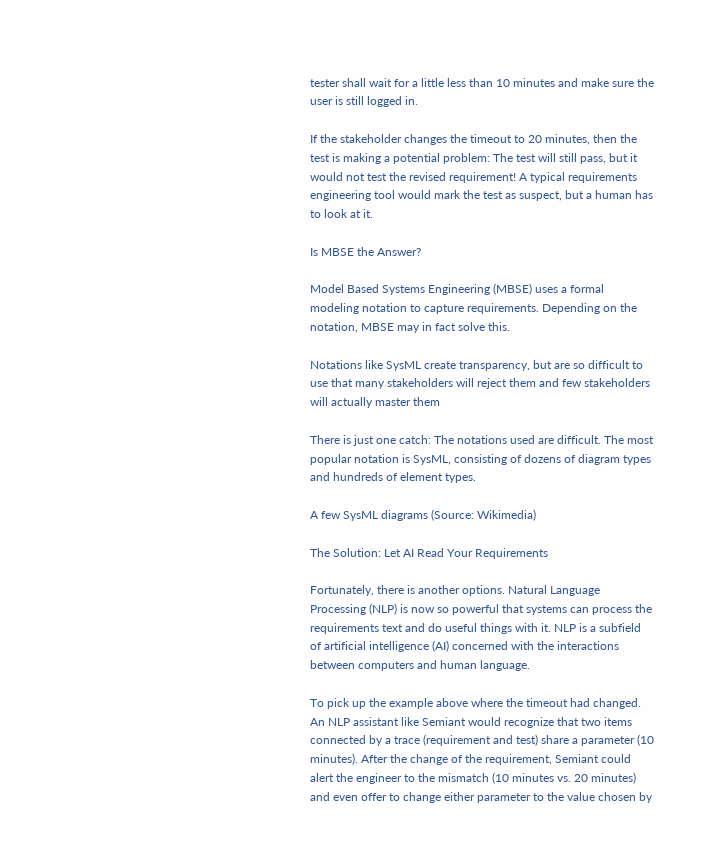tester shall wait for a little less than 10 minutes and make sure the user is still logged in.

If the stakeholder changes the timeout to 20 minutes, then the test is making a potential problem: The test will still pass, but it would not test the revised requirement! A typical requirements engineering tool would mark the test as suspect, but a human has to look at it.

Is MBSE the Answer?

Model Based Systems Engineering (MBSE) uses a formal modeling notation to capture requirements. Depending on the notation, MBSE may in fact solve this.

Notations like SysML create transparency, but are so difficult to use that many stakeholders will reject them and few stakeholders will actually master them

There is just one catch: The notations used are difficult. The most popular notation is SysML, consisting of dozens of diagram types and hundreds of element types.

A few SysML diagrams (Source: Wikimedia)

The Solution: Let AI Read Your Requirements

Fortunately, there is another options. Natural Language Processing (NLP) is now so powerful that systems can process the requirements text and do useful things with it. NLP is a subfield of artificial intelligence (AI) concerned with the interactions between computers and human language.

To pick up the example above where the timeout had changed. An NLP assistant like Semiant would recognize that two items connected by a trace (requirement and test) share a parameter (10 minutes). After the change of the requirement, Semiant could alert the engineer to the mismatch (10 minutes vs. 20 minutes) and even offer to change either parameter to the value chosen by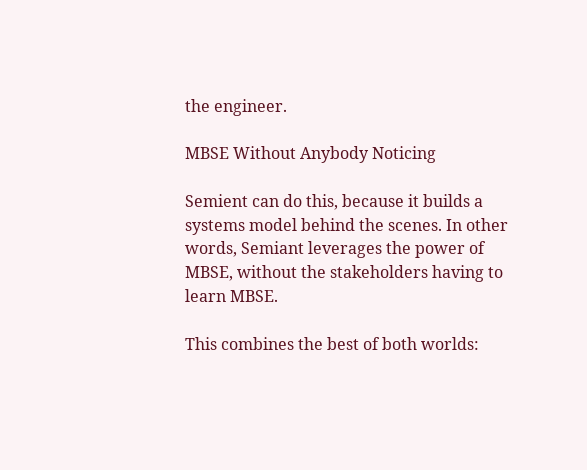the engineer.

MBSE Without Anybody Noticing

Semient can do this, because it builds a systems model behind the scenes. In other words, Semiant leverages the power of MBSE, without the stakeholders having to learn MBSE.

This combines the best of both worlds: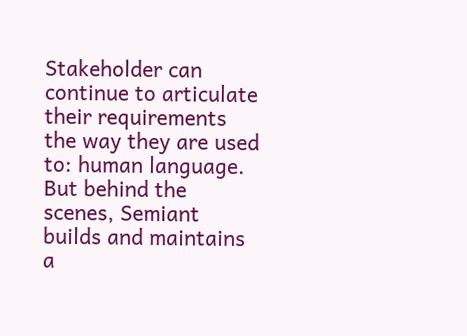Stakeholder can continue to articulate their requirements the way they are used to: human language. But behind the scenes, Semiant builds and maintains a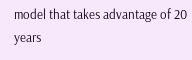model that takes advantage of 20 years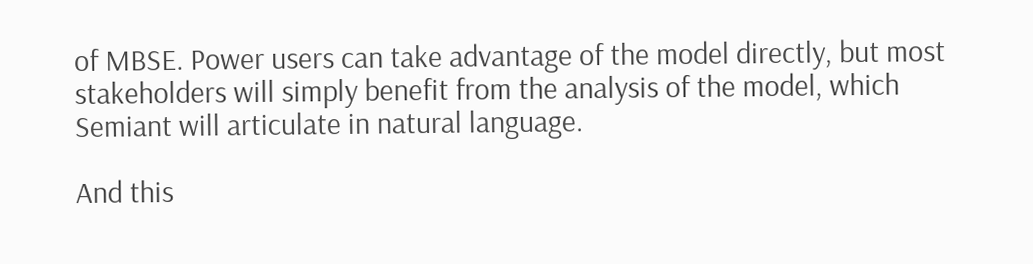of MBSE. Power users can take advantage of the model directly, but most stakeholders will simply benefit from the analysis of the model, which Semiant will articulate in natural language.

And this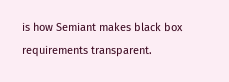is how Semiant makes black box requirements transparent.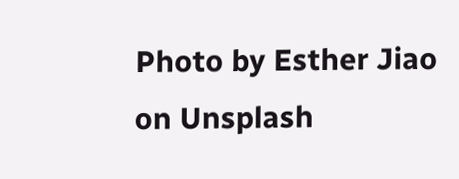Photo by Esther Jiao on Unsplash